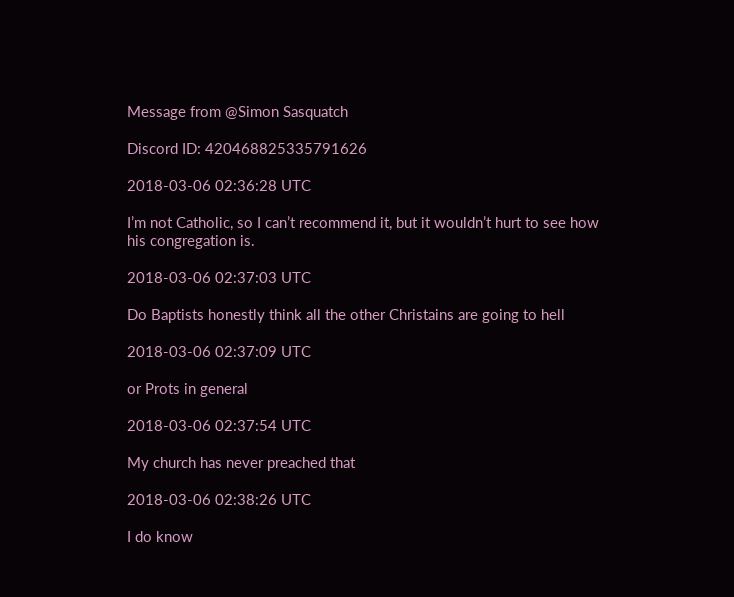Message from @Simon Sasquatch

Discord ID: 420468825335791626

2018-03-06 02:36:28 UTC

I’m not Catholic, so I can’t recommend it, but it wouldn’t hurt to see how his congregation is.

2018-03-06 02:37:03 UTC

Do Baptists honestly think all the other Christains are going to hell

2018-03-06 02:37:09 UTC

or Prots in general

2018-03-06 02:37:54 UTC

My church has never preached that

2018-03-06 02:38:26 UTC

I do know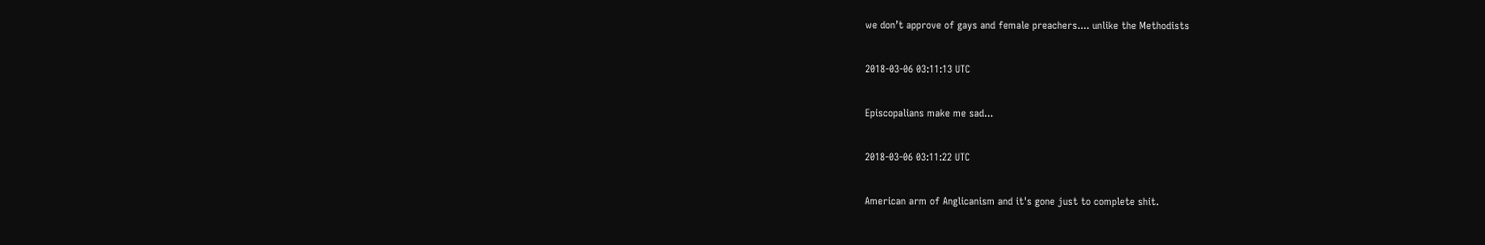we don’t approve of gays and female preachers.... unlike the Methodists

2018-03-06 03:11:13 UTC

Episcopalians make me sad...

2018-03-06 03:11:22 UTC

American arm of Anglicanism and it's gone just to complete shit.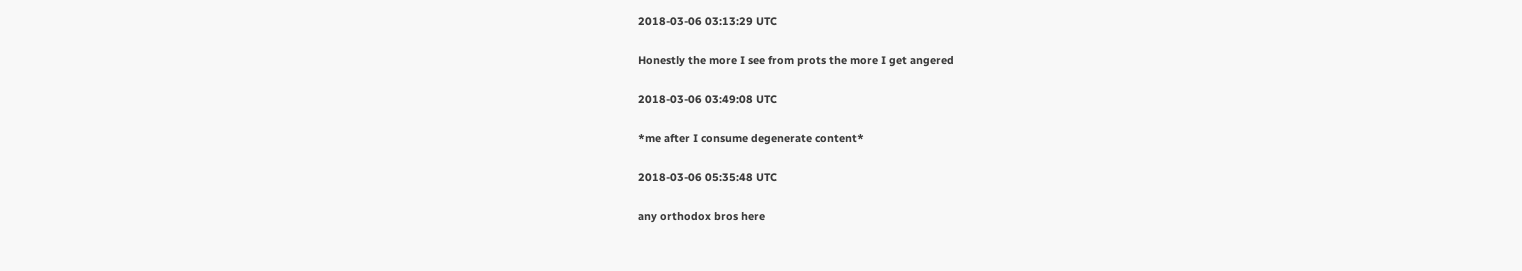2018-03-06 03:13:29 UTC

Honestly the more I see from prots the more I get angered

2018-03-06 03:49:08 UTC

*me after I consume degenerate content*

2018-03-06 05:35:48 UTC

any orthodox bros here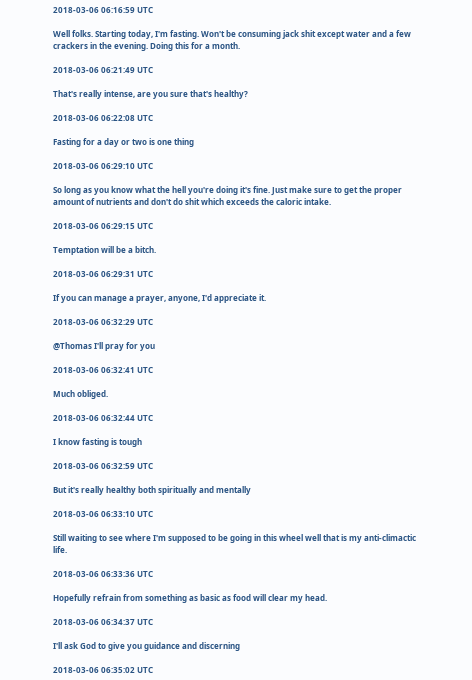2018-03-06 06:16:59 UTC

Well folks. Starting today, I'm fasting. Won't be consuming jack shit except water and a few crackers in the evening. Doing this for a month.

2018-03-06 06:21:49 UTC

That's really intense, are you sure that's healthy?

2018-03-06 06:22:08 UTC

Fasting for a day or two is one thing

2018-03-06 06:29:10 UTC

So long as you know what the hell you're doing it's fine. Just make sure to get the proper amount of nutrients and don't do shit which exceeds the caloric intake.

2018-03-06 06:29:15 UTC

Temptation will be a bitch.

2018-03-06 06:29:31 UTC

If you can manage a prayer, anyone, I'd appreciate it.

2018-03-06 06:32:29 UTC

@Thomas I'll pray for you

2018-03-06 06:32:41 UTC

Much obliged.

2018-03-06 06:32:44 UTC

I know fasting is tough

2018-03-06 06:32:59 UTC

But it's really healthy both spiritually and mentally

2018-03-06 06:33:10 UTC

Still waiting to see where I'm supposed to be going in this wheel well that is my anti-climactic life.

2018-03-06 06:33:36 UTC

Hopefully refrain from something as basic as food will clear my head.

2018-03-06 06:34:37 UTC

I'll ask God to give you guidance and discerning

2018-03-06 06:35:02 UTC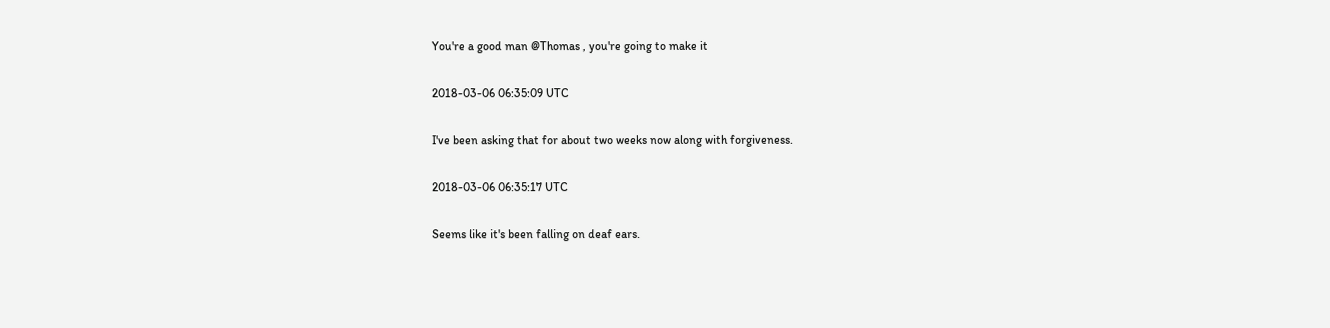You're a good man @Thomas , you're going to make it

2018-03-06 06:35:09 UTC

I've been asking that for about two weeks now along with forgiveness.

2018-03-06 06:35:17 UTC

Seems like it's been falling on deaf ears.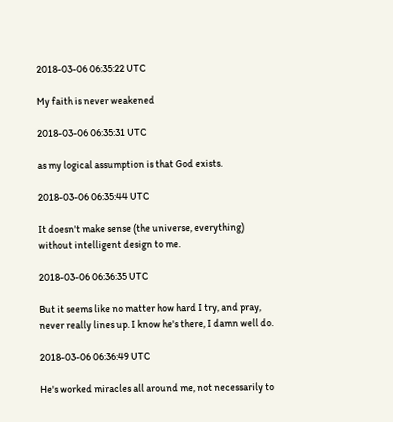2018-03-06 06:35:22 UTC

My faith is never weakened

2018-03-06 06:35:31 UTC

as my logical assumption is that God exists.

2018-03-06 06:35:44 UTC

It doesn't make sense (the universe, everything) without intelligent design to me.

2018-03-06 06:36:35 UTC

But it seems like no matter how hard I try, and pray, never really lines up. I know he's there, I damn well do.

2018-03-06 06:36:49 UTC

He's worked miracles all around me, not necessarily to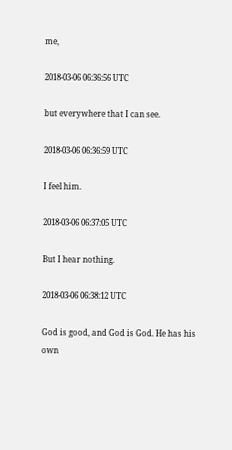me,

2018-03-06 06:36:56 UTC

but everywhere that I can see.

2018-03-06 06:36:59 UTC

I feel him.

2018-03-06 06:37:05 UTC

But I hear nothing.

2018-03-06 06:38:12 UTC

God is good, and God is God. He has his own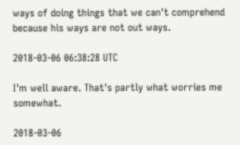ways of doing things that we can't comprehend because his ways are not out ways.

2018-03-06 06:38:28 UTC

I'm well aware. That's partly what worries me somewhat.

2018-03-06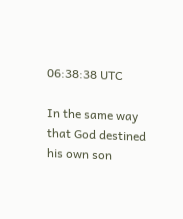06:38:38 UTC

In the same way that God destined his own son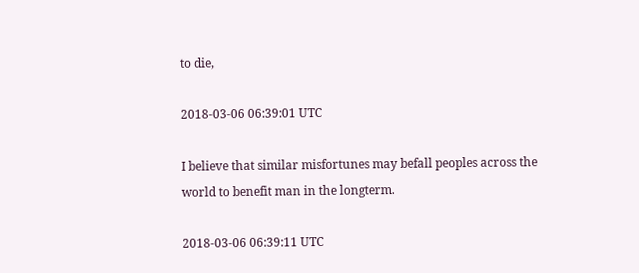to die,

2018-03-06 06:39:01 UTC

I believe that similar misfortunes may befall peoples across the world to benefit man in the longterm.

2018-03-06 06:39:11 UTC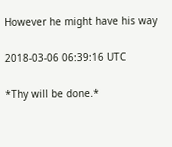However he might have his way

2018-03-06 06:39:16 UTC

*Thy will be done.*